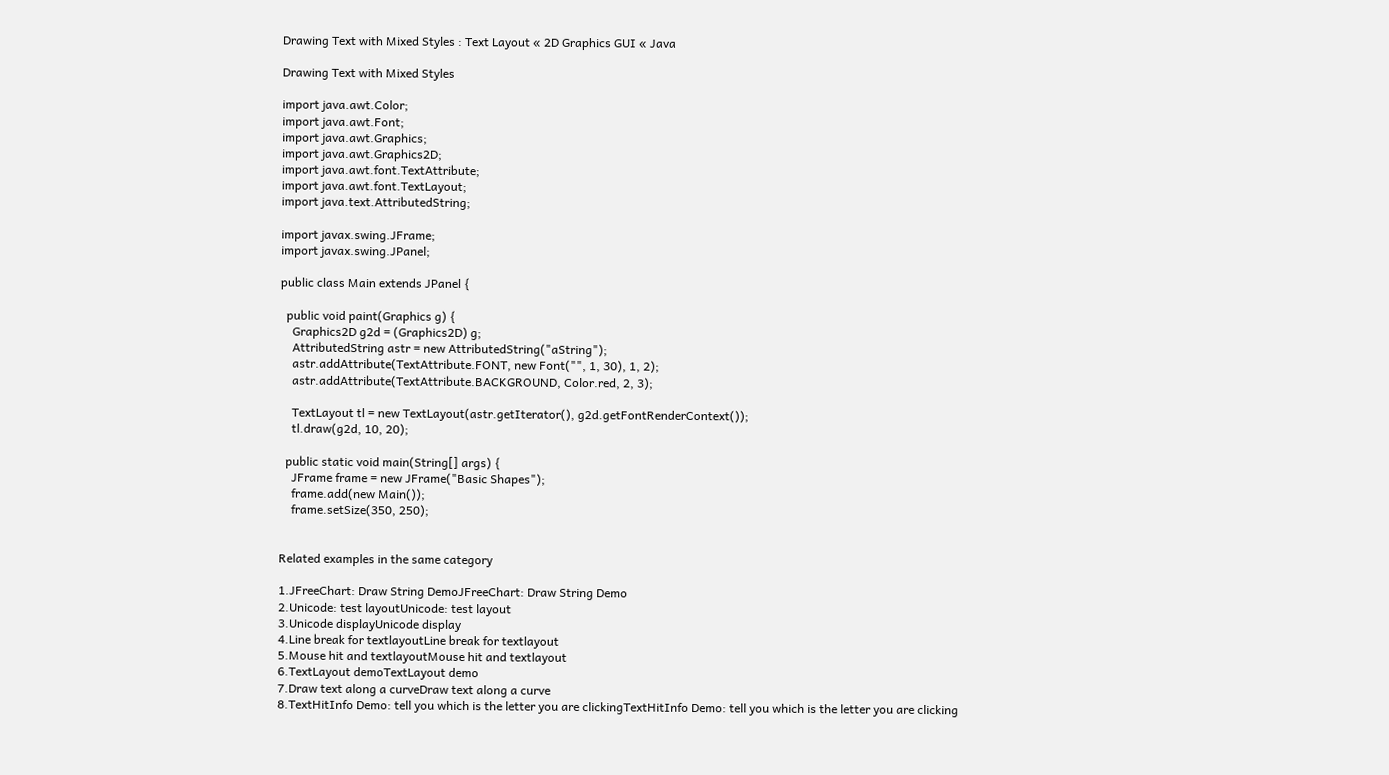Drawing Text with Mixed Styles : Text Layout « 2D Graphics GUI « Java

Drawing Text with Mixed Styles

import java.awt.Color;
import java.awt.Font;
import java.awt.Graphics;
import java.awt.Graphics2D;
import java.awt.font.TextAttribute;
import java.awt.font.TextLayout;
import java.text.AttributedString;

import javax.swing.JFrame;
import javax.swing.JPanel;

public class Main extends JPanel {

  public void paint(Graphics g) {
    Graphics2D g2d = (Graphics2D) g;
    AttributedString astr = new AttributedString("aString");
    astr.addAttribute(TextAttribute.FONT, new Font("", 1, 30), 1, 2);
    astr.addAttribute(TextAttribute.BACKGROUND, Color.red, 2, 3);

    TextLayout tl = new TextLayout(astr.getIterator(), g2d.getFontRenderContext());
    tl.draw(g2d, 10, 20);

  public static void main(String[] args) {
    JFrame frame = new JFrame("Basic Shapes");
    frame.add(new Main());
    frame.setSize(350, 250);


Related examples in the same category

1.JFreeChart: Draw String DemoJFreeChart: Draw String Demo
2.Unicode: test layoutUnicode: test layout
3.Unicode displayUnicode display
4.Line break for textlayoutLine break for textlayout
5.Mouse hit and textlayoutMouse hit and textlayout
6.TextLayout demoTextLayout demo
7.Draw text along a curveDraw text along a curve
8.TextHitInfo Demo: tell you which is the letter you are clickingTextHitInfo Demo: tell you which is the letter you are clicking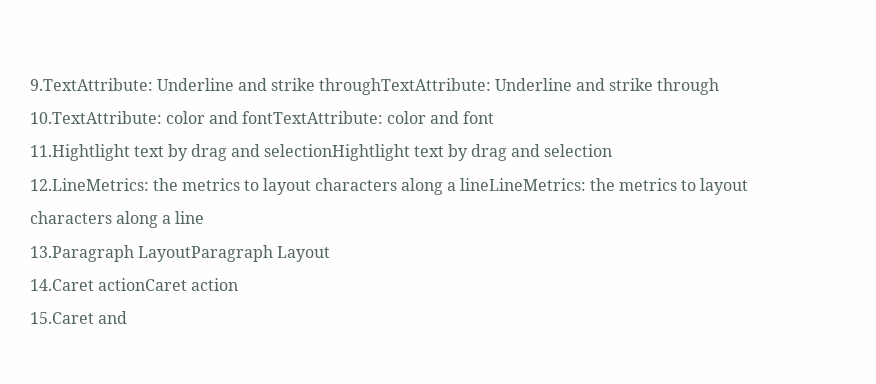9.TextAttribute: Underline and strike throughTextAttribute: Underline and strike through
10.TextAttribute: color and fontTextAttribute: color and font
11.Hightlight text by drag and selectionHightlight text by drag and selection
12.LineMetrics: the metrics to layout characters along a lineLineMetrics: the metrics to layout characters along a line
13.Paragraph LayoutParagraph Layout
14.Caret actionCaret action
15.Caret and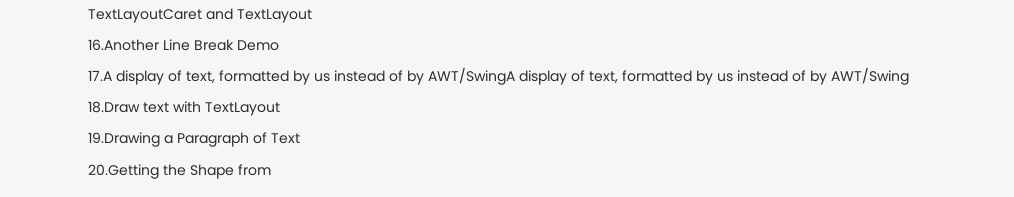TextLayoutCaret and TextLayout
16.Another Line Break Demo
17.A display of text, formatted by us instead of by AWT/SwingA display of text, formatted by us instead of by AWT/Swing
18.Draw text with TextLayout
19.Drawing a Paragraph of Text
20.Getting the Shape from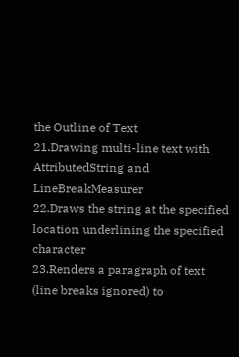the Outline of Text
21.Drawing multi-line text with AttributedString and LineBreakMeasurer
22.Draws the string at the specified location underlining the specified character
23.Renders a paragraph of text (line breaks ignored) to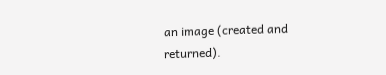an image (created and returned).